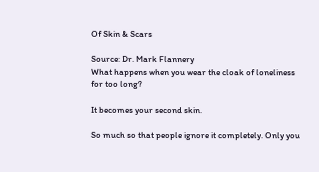Of Skin & Scars

Source: Dr. Mark Flannery
What happens when you wear the cloak of loneliness for too long?

It becomes your second skin.

So much so that people ignore it completely. Only you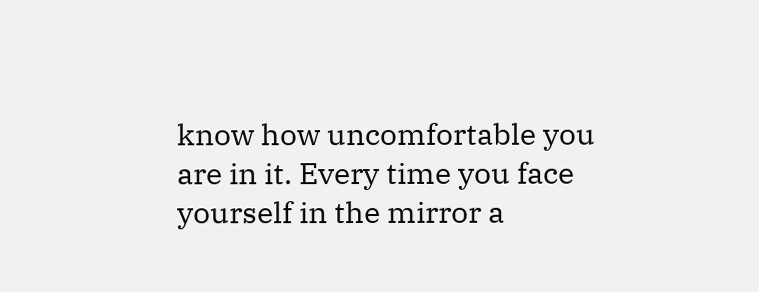know how uncomfortable you are in it. Every time you face yourself in the mirror a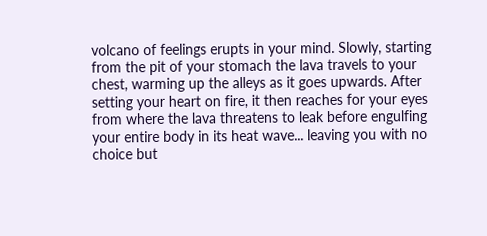volcano of feelings erupts in your mind. Slowly, starting from the pit of your stomach the lava travels to your chest, warming up the alleys as it goes upwards. After setting your heart on fire, it then reaches for your eyes from where the lava threatens to leak before engulfing your entire body in its heat wave... leaving you with no choice but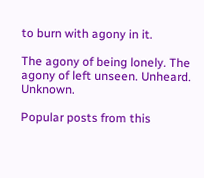to burn with agony in it.

The agony of being lonely. The agony of left unseen. Unheard. Unknown.

Popular posts from this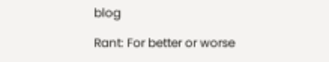blog

Rant: For better or worse